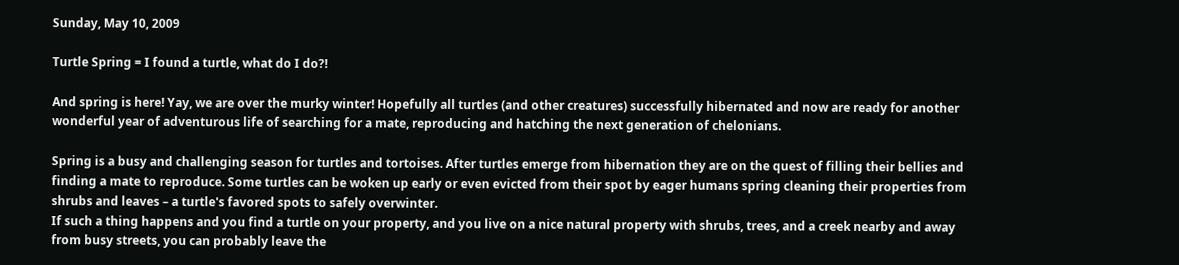Sunday, May 10, 2009

Turtle Spring = I found a turtle, what do I do?!

And spring is here! Yay, we are over the murky winter! Hopefully all turtles (and other creatures) successfully hibernated and now are ready for another wonderful year of adventurous life of searching for a mate, reproducing and hatching the next generation of chelonians.

Spring is a busy and challenging season for turtles and tortoises. After turtles emerge from hibernation they are on the quest of filling their bellies and finding a mate to reproduce. Some turtles can be woken up early or even evicted from their spot by eager humans spring cleaning their properties from shrubs and leaves – a turtle's favored spots to safely overwinter.
If such a thing happens and you find a turtle on your property, and you live on a nice natural property with shrubs, trees, and a creek nearby and away from busy streets, you can probably leave the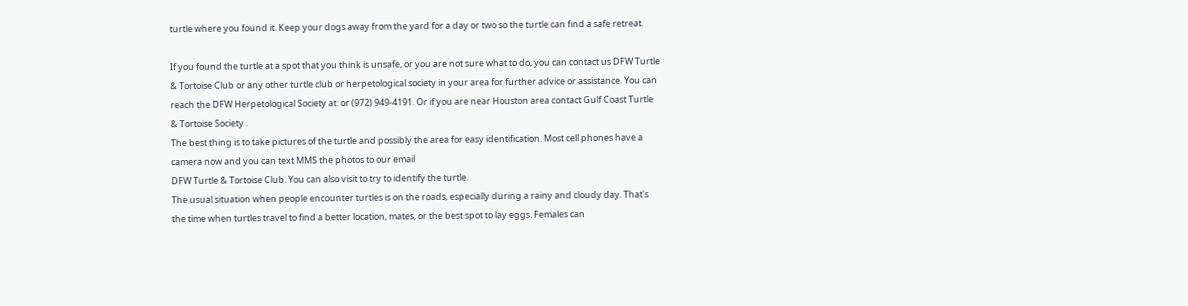turtle where you found it. Keep your dogs away from the yard for a day or two so the turtle can find a safe retreat.

If you found the turtle at a spot that you think is unsafe, or you are not sure what to do, you can contact us DFW Turtle & Tortoise Club or any other turtle club or herpetological society in your area for further advice or assistance. You can reach the DFW Herpetological Society at: or (972) 949-4191. Or if you are near Houston area contact Gulf Coast Turtle & Tortoise Society .
The best thing is to take pictures of the turtle and possibly the area for easy identification. Most cell phones have a camera now and you can text MMS the photos to our email
DFW Turtle & Tortoise Club. You can also visit to try to identify the turtle.
The usual situation when people encounter turtles is on the roads, especially during a rainy and cloudy day. That's the time when turtles travel to find a better location, mates, or the best spot to lay eggs. Females can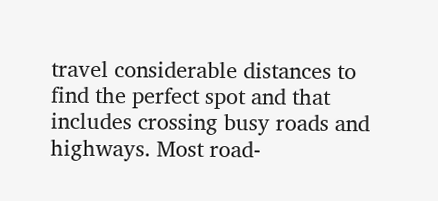travel considerable distances to find the perfect spot and that includes crossing busy roads and highways. Most road-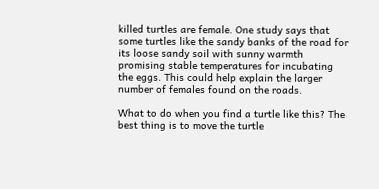killed turtles are female. One study says that some turtles like the sandy banks of the road for its loose sandy soil with sunny warmth promising stable temperatures for incubating the eggs. This could help explain the larger number of females found on the roads.

What to do when you find a turtle like this? The best thing is to move the turtle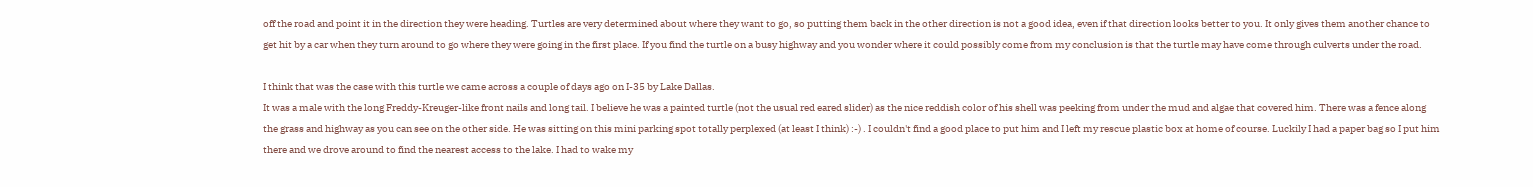off the road and point it in the direction they were heading. Turtles are very determined about where they want to go, so putting them back in the other direction is not a good idea, even if that direction looks better to you. It only gives them another chance to get hit by a car when they turn around to go where they were going in the first place. If you find the turtle on a busy highway and you wonder where it could possibly come from my conclusion is that the turtle may have come through culverts under the road.

I think that was the case with this turtle we came across a couple of days ago on I-35 by Lake Dallas.
It was a male with the long Freddy-Kreuger-like front nails and long tail. I believe he was a painted turtle (not the usual red eared slider) as the nice reddish color of his shell was peeking from under the mud and algae that covered him. There was a fence along the grass and highway as you can see on the other side. He was sitting on this mini parking spot totally perplexed (at least I think) :-) . I couldn't find a good place to put him and I left my rescue plastic box at home of course. Luckily I had a paper bag so I put him there and we drove around to find the nearest access to the lake. I had to wake my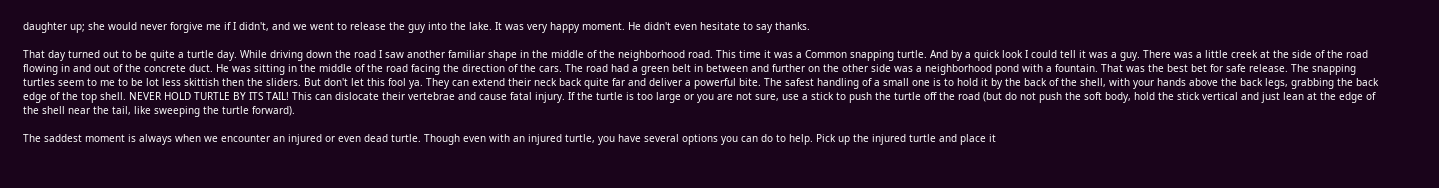daughter up; she would never forgive me if I didn't, and we went to release the guy into the lake. It was very happy moment. He didn't even hesitate to say thanks.

That day turned out to be quite a turtle day. While driving down the road I saw another familiar shape in the middle of the neighborhood road. This time it was a Common snapping turtle. And by a quick look I could tell it was a guy. There was a little creek at the side of the road flowing in and out of the concrete duct. He was sitting in the middle of the road facing the direction of the cars. The road had a green belt in between and further on the other side was a neighborhood pond with a fountain. That was the best bet for safe release. The snapping turtles seem to me to be lot less skittish then the sliders. But don't let this fool ya. They can extend their neck back quite far and deliver a powerful bite. The safest handling of a small one is to hold it by the back of the shell, with your hands above the back legs, grabbing the back edge of the top shell. NEVER HOLD TURTLE BY ITS TAIL! This can dislocate their vertebrae and cause fatal injury. If the turtle is too large or you are not sure, use a stick to push the turtle off the road (but do not push the soft body, hold the stick vertical and just lean at the edge of the shell near the tail, like sweeping the turtle forward).

The saddest moment is always when we encounter an injured or even dead turtle. Though even with an injured turtle, you have several options you can do to help. Pick up the injured turtle and place it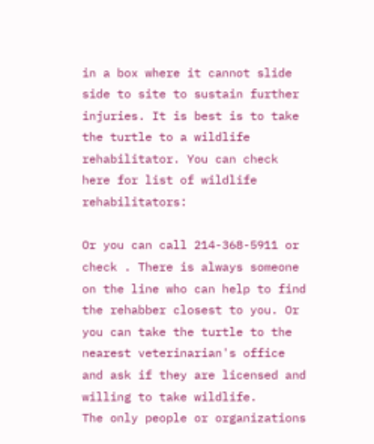in a box where it cannot slide side to site to sustain further injuries. It is best is to take the turtle to a wildlife rehabilitator. You can check here for list of wildlife rehabilitators:

Or you can call 214-368-5911 or check . There is always someone on the line who can help to find the rehabber closest to you. Or you can take the turtle to the nearest veterinarian's office and ask if they are licensed and willing to take wildlife.
The only people or organizations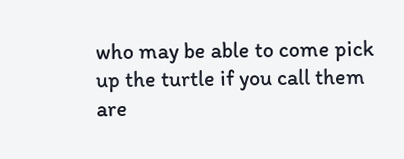who may be able to come pick up the turtle if you call them are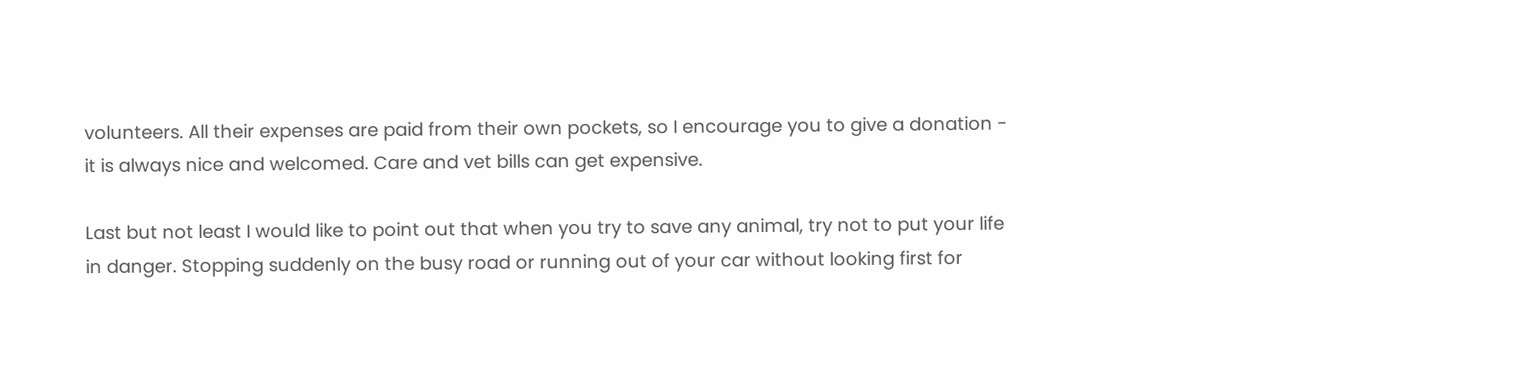volunteers. All their expenses are paid from their own pockets, so I encourage you to give a donation - it is always nice and welcomed. Care and vet bills can get expensive.

Last but not least I would like to point out that when you try to save any animal, try not to put your life in danger. Stopping suddenly on the busy road or running out of your car without looking first for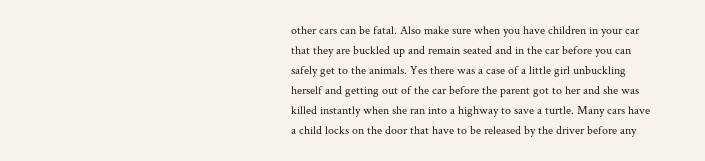other cars can be fatal. Also make sure when you have children in your car that they are buckled up and remain seated and in the car before you can safely get to the animals. Yes there was a case of a little girl unbuckling herself and getting out of the car before the parent got to her and she was killed instantly when she ran into a highway to save a turtle. Many cars have a child locks on the door that have to be released by the driver before any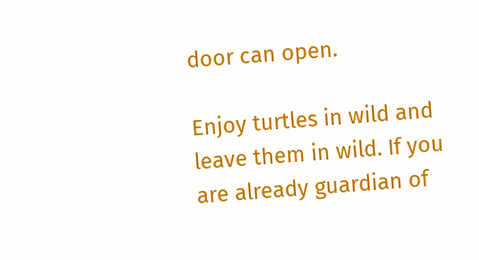door can open.

Enjoy turtles in wild and leave them in wild. If you are already guardian of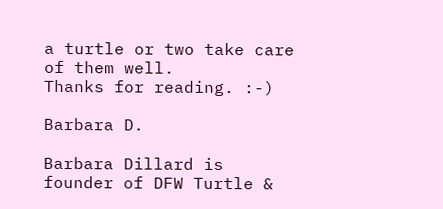a turtle or two take care of them well.
Thanks for reading. :-)

Barbara D.

Barbara Dillard is founder of DFW Turtle &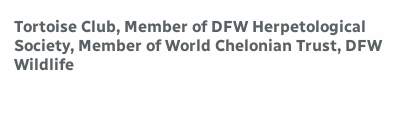Tortoise Club, Member of DFW Herpetological Society, Member of World Chelonian Trust, DFW Wildlife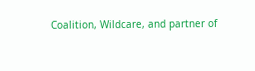Coalition, Wildcare, and partner of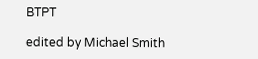BTPT

edited by Michael Smith